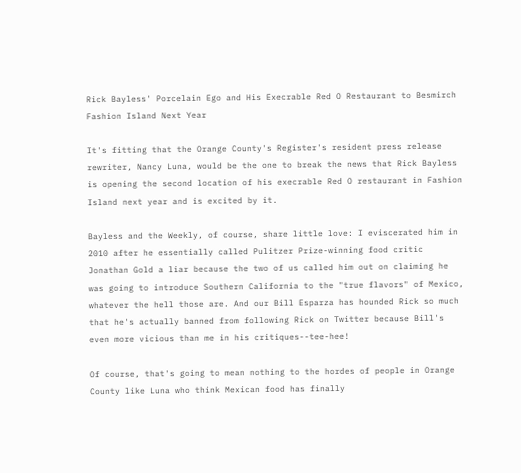Rick Bayless' Porcelain Ego and His Execrable Red O Restaurant to Besmirch Fashion Island Next Year

It's fitting that the Orange County's Register's resident press release rewriter, Nancy Luna, would be the one to break the news that Rick Bayless is opening the second location of his execrable Red O restaurant in Fashion Island next year and is excited by it.

Bayless and the Weekly, of course, share little love: I eviscerated him in 2010 after he essentially called Pulitzer Prize-winning food critic Jonathan Gold a liar because the two of us called him out on claiming he was going to introduce Southern California to the "true flavors" of Mexico, whatever the hell those are. And our Bill Esparza has hounded Rick so much that he's actually banned from following Rick on Twitter because Bill's even more vicious than me in his critiques--tee-hee!

Of course, that's going to mean nothing to the hordes of people in Orange County like Luna who think Mexican food has finally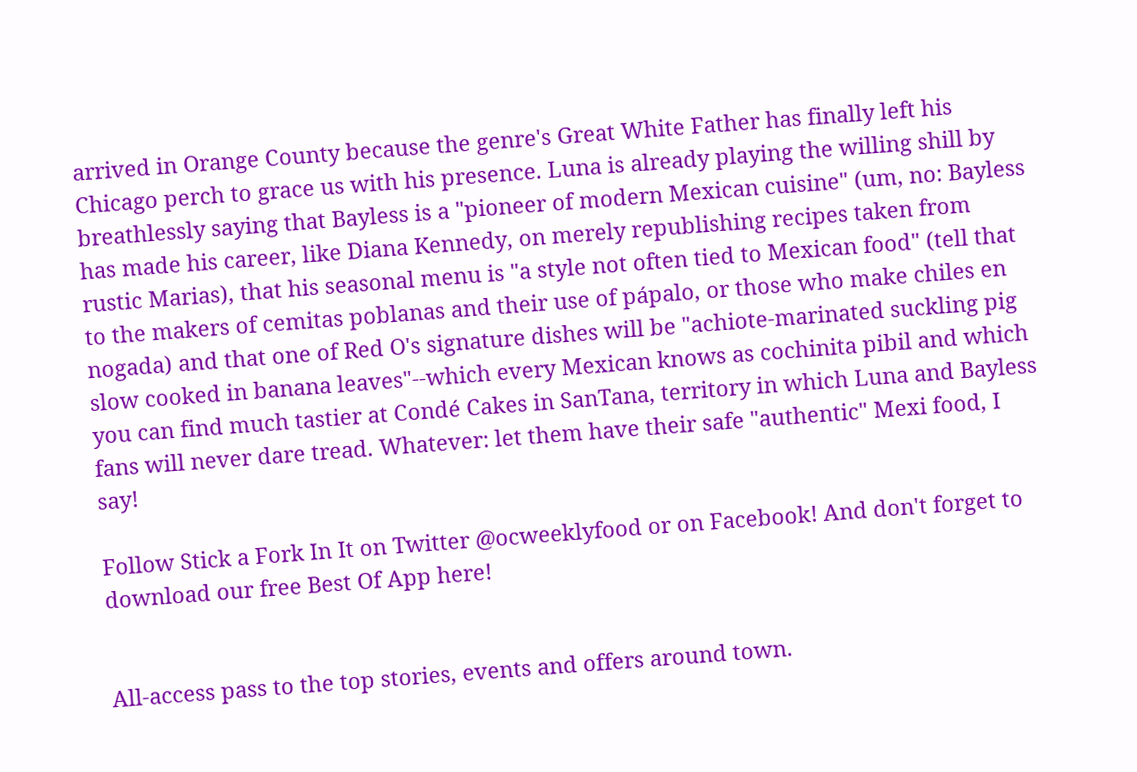arrived in Orange County because the genre's Great White Father has finally left his Chicago perch to grace us with his presence. Luna is already playing the willing shill by breathlessly saying that Bayless is a "pioneer of modern Mexican cuisine" (um, no: Bayless has made his career, like Diana Kennedy, on merely republishing recipes taken from rustic Marias), that his seasonal menu is "a style not often tied to Mexican food" (tell that to the makers of cemitas poblanas and their use of pápalo, or those who make chiles en nogada) and that one of Red O's signature dishes will be "achiote-marinated suckling pig slow cooked in banana leaves"--which every Mexican knows as cochinita pibil and which you can find much tastier at Condé Cakes in SanTana, territory in which Luna and Bayless fans will never dare tread. Whatever: let them have their safe "authentic" Mexi food, I say!

Follow Stick a Fork In It on Twitter @ocweeklyfood or on Facebook! And don't forget to download our free Best Of App here!


All-access pass to the top stories, events and offers around town.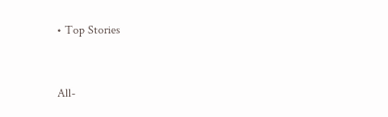• Top Stories


All-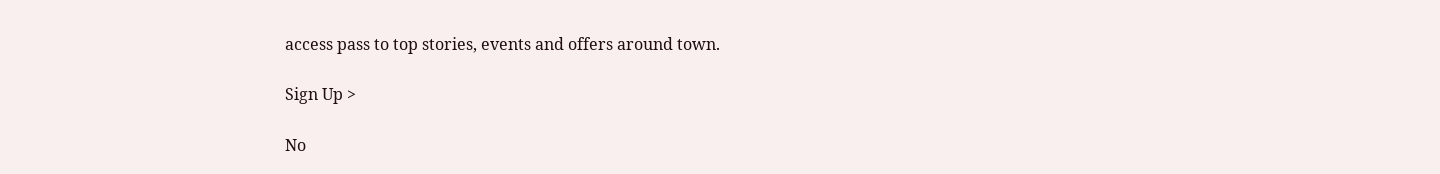access pass to top stories, events and offers around town.

Sign Up >

No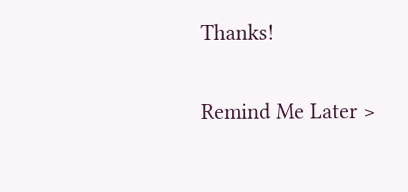Thanks!

Remind Me Later >